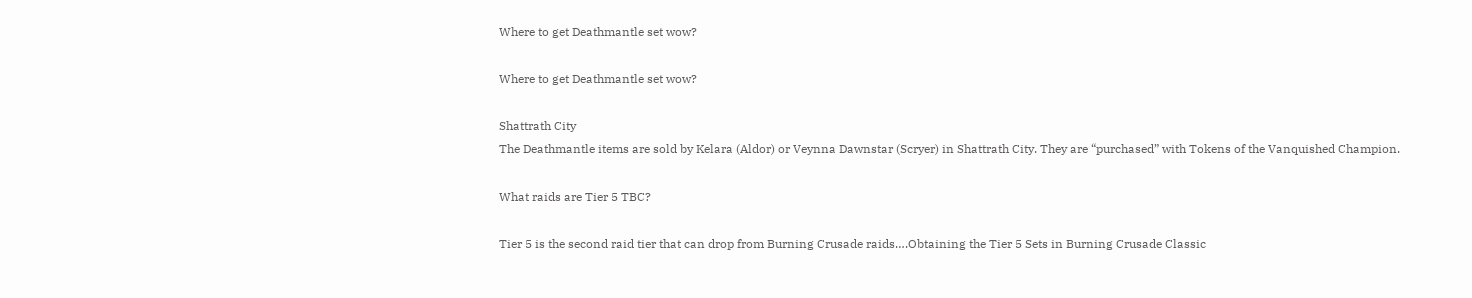Where to get Deathmantle set wow?

Where to get Deathmantle set wow?

Shattrath City
The Deathmantle items are sold by Kelara (Aldor) or Veynna Dawnstar (Scryer) in Shattrath City. They are “purchased” with Tokens of the Vanquished Champion.

What raids are Tier 5 TBC?

Tier 5 is the second raid tier that can drop from Burning Crusade raids….Obtaining the Tier 5 Sets in Burning Crusade Classic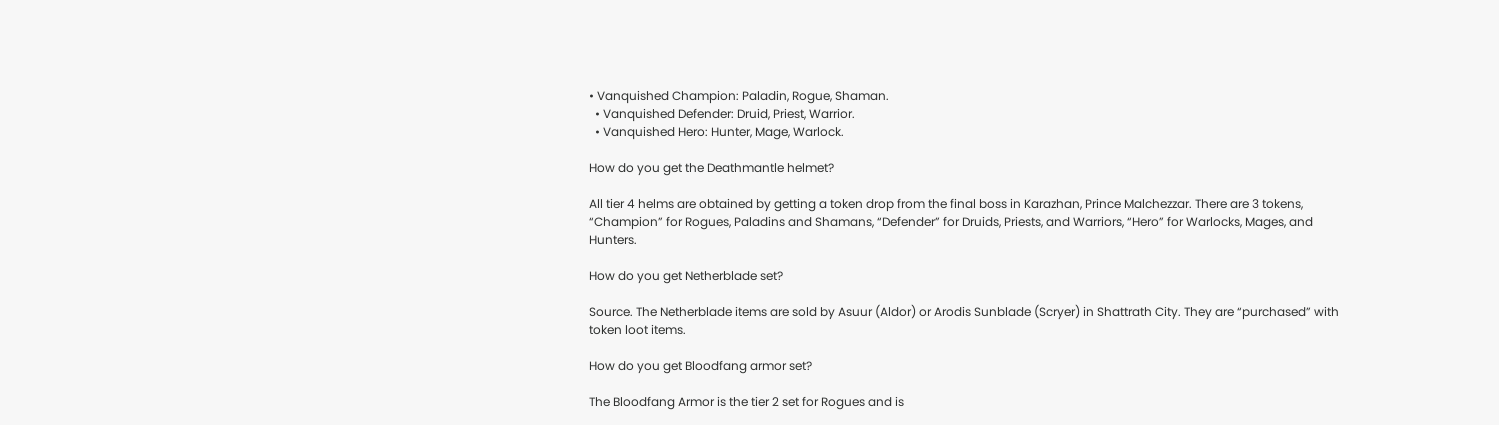• Vanquished Champion: Paladin, Rogue, Shaman.
  • Vanquished Defender: Druid, Priest, Warrior.
  • Vanquished Hero: Hunter, Mage, Warlock.

How do you get the Deathmantle helmet?

All tier 4 helms are obtained by getting a token drop from the final boss in Karazhan, Prince Malchezzar. There are 3 tokens, “Champion” for Rogues, Paladins and Shamans, “Defender” for Druids, Priests, and Warriors, “Hero” for Warlocks, Mages, and Hunters.

How do you get Netherblade set?

Source. The Netherblade items are sold by Asuur (Aldor) or Arodis Sunblade (Scryer) in Shattrath City. They are “purchased” with token loot items.

How do you get Bloodfang armor set?

The Bloodfang Armor is the tier 2 set for Rogues and is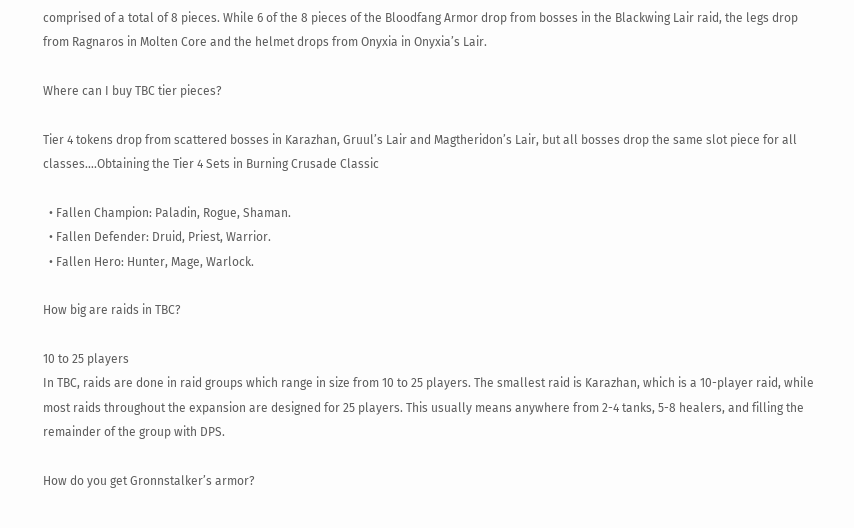comprised of a total of 8 pieces. While 6 of the 8 pieces of the Bloodfang Armor drop from bosses in the Blackwing Lair raid, the legs drop from Ragnaros in Molten Core and the helmet drops from Onyxia in Onyxia’s Lair.

Where can I buy TBC tier pieces?

Tier 4 tokens drop from scattered bosses in Karazhan, Gruul’s Lair and Magtheridon’s Lair, but all bosses drop the same slot piece for all classes….Obtaining the Tier 4 Sets in Burning Crusade Classic

  • Fallen Champion: Paladin, Rogue, Shaman.
  • Fallen Defender: Druid, Priest, Warrior.
  • Fallen Hero: Hunter, Mage, Warlock.

How big are raids in TBC?

10 to 25 players
In TBC, raids are done in raid groups which range in size from 10 to 25 players. The smallest raid is Karazhan, which is a 10-player raid, while most raids throughout the expansion are designed for 25 players. This usually means anywhere from 2-4 tanks, 5-8 healers, and filling the remainder of the group with DPS.

How do you get Gronnstalker’s armor?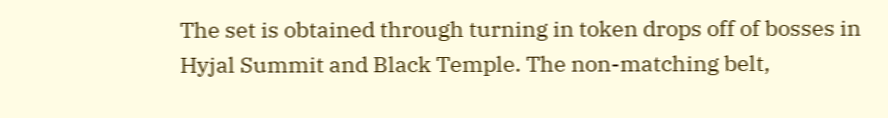The set is obtained through turning in token drops off of bosses in Hyjal Summit and Black Temple. The non-matching belt,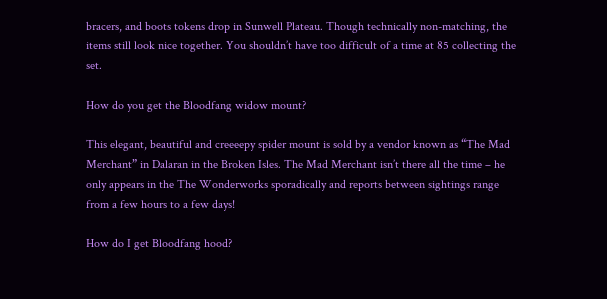bracers, and boots tokens drop in Sunwell Plateau. Though technically non-matching, the items still look nice together. You shouldn’t have too difficult of a time at 85 collecting the set.

How do you get the Bloodfang widow mount?

This elegant, beautiful and creeeepy spider mount is sold by a vendor known as “The Mad Merchant” in Dalaran in the Broken Isles. The Mad Merchant isn’t there all the time – he only appears in the The Wonderworks sporadically and reports between sightings range from a few hours to a few days!

How do I get Bloodfang hood?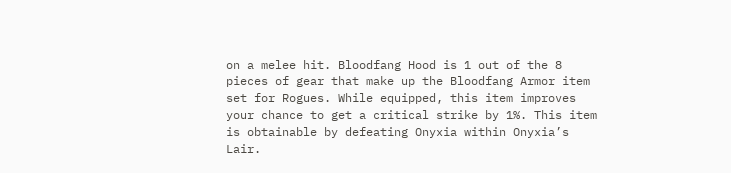on a melee hit. Bloodfang Hood is 1 out of the 8 pieces of gear that make up the Bloodfang Armor item set for Rogues. While equipped, this item improves your chance to get a critical strike by 1%. This item is obtainable by defeating Onyxia within Onyxia’s Lair.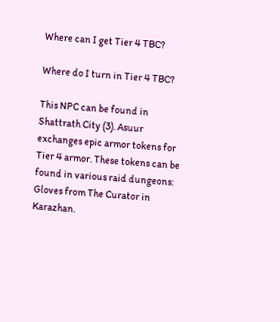Where can I get Tier 4 TBC?

Where do I turn in Tier 4 TBC?

This NPC can be found in Shattrath City (3). Asuur exchanges epic armor tokens for Tier 4 armor. These tokens can be found in various raid dungeons: Gloves from The Curator in Karazhan.